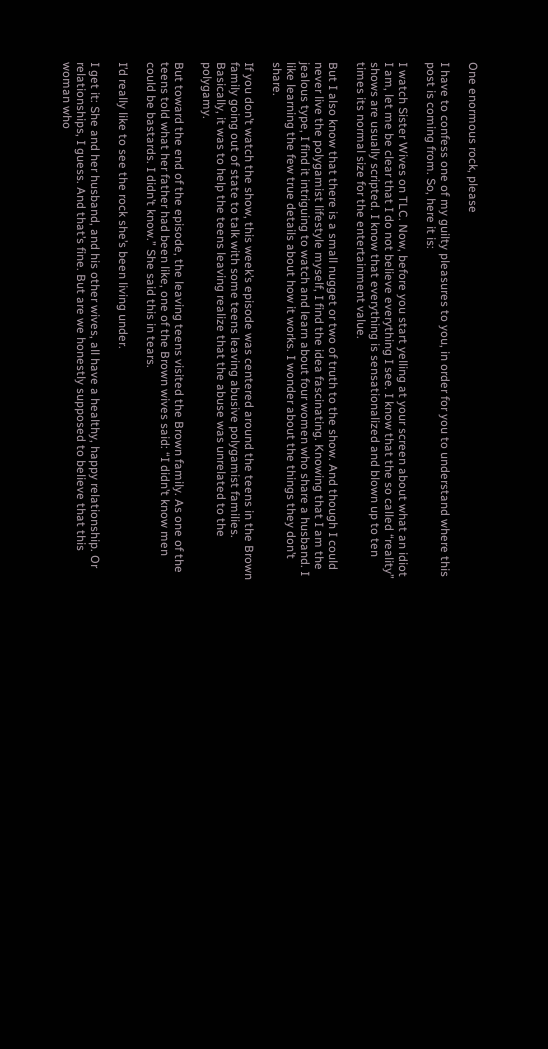One enormous rock, please

I have to confess one of my guilty pleasures to you, in order for you to understand where this post is coming from. So, here it is:

I watch Sister Wives on TLC. Now, before you start yelling at your screen about what an idiot I am, let me be clear that I do not believe everything I see. I know that the so called “reality” shows are usually scripted. I know that everything is sensationalized and blown up to ten times its normal size for the entertainment value.

But I also know that there is a small nugget or two of truth to the show. And though I could never live the polygamist lifestyle myself, I find the idea fascinating. Knowing that I am the jealous type, I find it intriguing to watch and learn about four women who share a husband. I like learning the few true details about how it works. I wonder about the things they don’t share.

If you don’t watch the show, this week’s episode was centered around the teens in the Brown family going out of state to talk with some teens leaving abusive polygamist families. Basically, it was to help the teens leaving realize that the abuse was unrelated to the polygamy.

But toward the end of the episode, the leaving teens visited the Brown family. As one of the teens told what her father had been like, one of the Brown wives said: “I didn’t know men could be bastards. I didn’t know.” She said this in tears.

I’d really like to see the rock she’s been living under.

I get it: She and her husband, and his other wives, all have a healthy, happy relationship. Or relationships, I guess. And that’s fine. But are we honestly supposed to believe that this woman who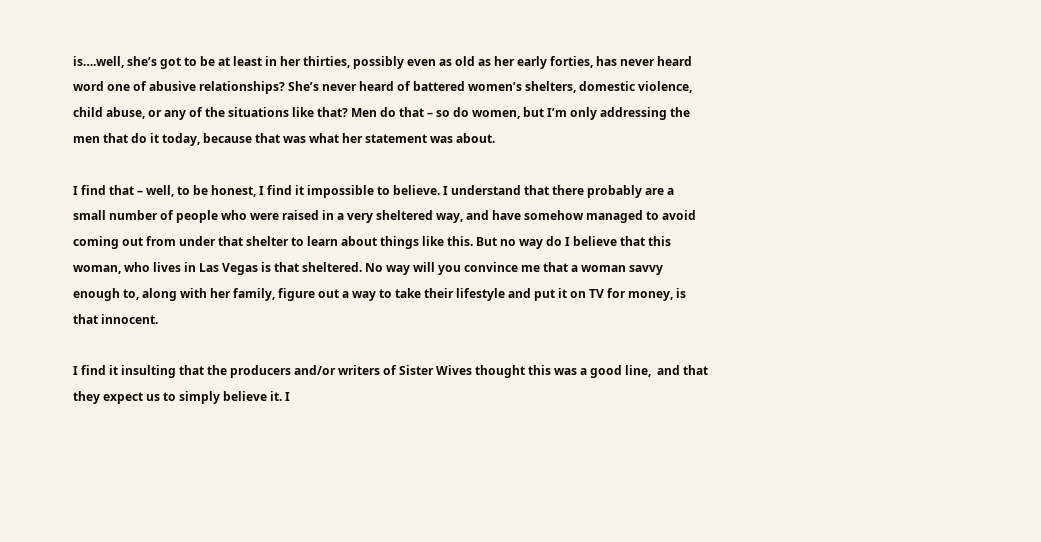is….well, she’s got to be at least in her thirties, possibly even as old as her early forties, has never heard word one of abusive relationships? She’s never heard of battered women’s shelters, domestic violence, child abuse, or any of the situations like that? Men do that – so do women, but I’m only addressing the men that do it today, because that was what her statement was about.

I find that – well, to be honest, I find it impossible to believe. I understand that there probably are a small number of people who were raised in a very sheltered way, and have somehow managed to avoid coming out from under that shelter to learn about things like this. But no way do I believe that this woman, who lives in Las Vegas is that sheltered. No way will you convince me that a woman savvy enough to, along with her family, figure out a way to take their lifestyle and put it on TV for money, is that innocent.

I find it insulting that the producers and/or writers of Sister Wives thought this was a good line,  and that they expect us to simply believe it. I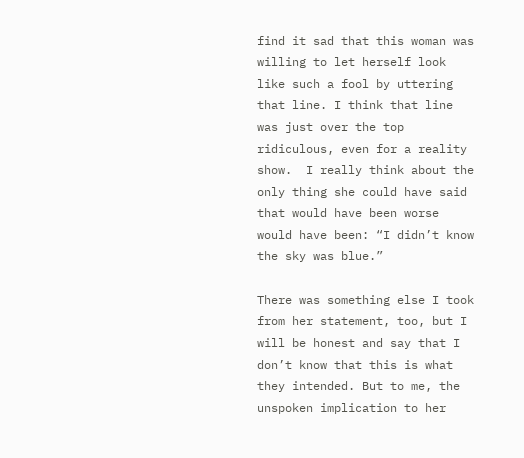find it sad that this woman was willing to let herself look like such a fool by uttering that line. I think that line was just over the top ridiculous, even for a reality show.  I really think about the only thing she could have said that would have been worse would have been: “I didn’t know the sky was blue.”

There was something else I took from her statement, too, but I will be honest and say that I don’t know that this is what they intended. But to me, the unspoken implication to her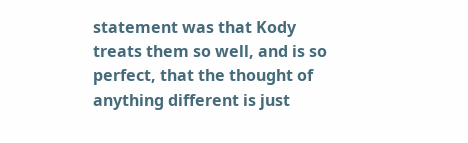statement was that Kody treats them so well, and is so perfect, that the thought of anything different is just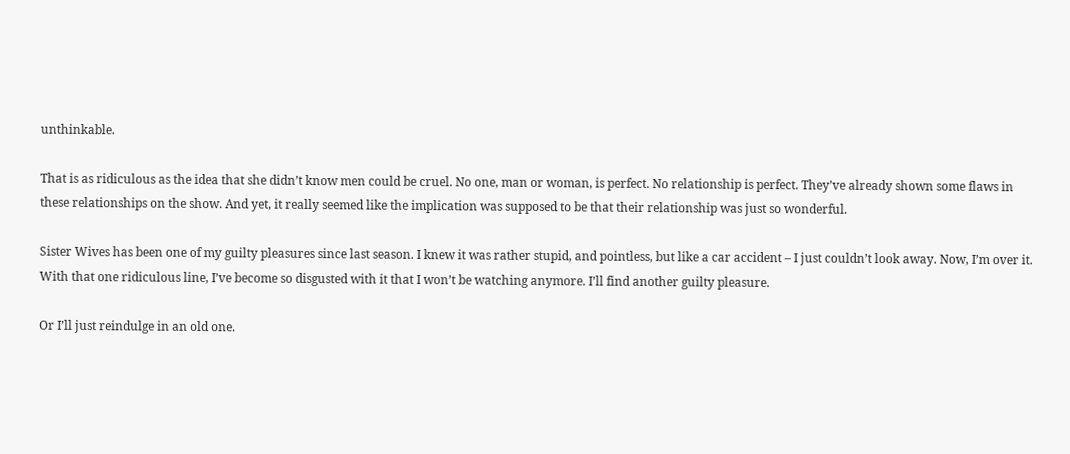unthinkable.

That is as ridiculous as the idea that she didn’t know men could be cruel. No one, man or woman, is perfect. No relationship is perfect. They’ve already shown some flaws in these relationships on the show. And yet, it really seemed like the implication was supposed to be that their relationship was just so wonderful.

Sister Wives has been one of my guilty pleasures since last season. I knew it was rather stupid, and pointless, but like a car accident – I just couldn’t look away. Now, I’m over it. With that one ridiculous line, I’ve become so disgusted with it that I won’t be watching anymore. I’ll find another guilty pleasure.

Or I’ll just reindulge in an old one.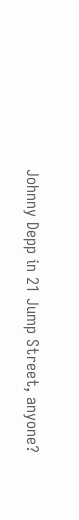Johnny Depp in 21 Jump Street, anyone?